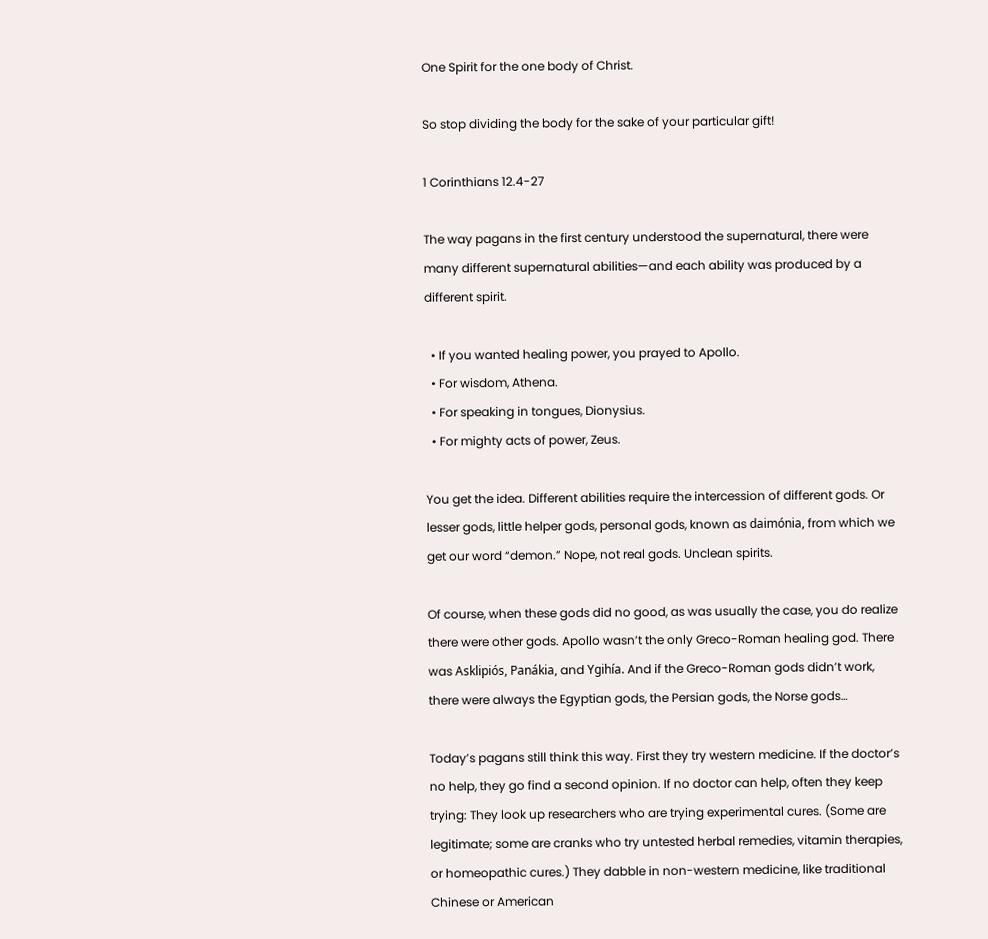One Spirit for the one body of Christ.

So stop dividing the body for the sake of your particular gift!

1 Corinthians 12.4-27

The way pagans in the first century understood the supernatural, there were many different supernatural abilities—and each ability was produced by a different spirit.

  • If you wanted healing power, you prayed to Apollo.
  • For wisdom, Athena.
  • For speaking in tongues, Dionysius.
  • For mighty acts of power, Zeus.

You get the idea. Different abilities require the intercession of different gods. Or lesser gods, little helper gods, personal gods, known as daimónia, from which we get our word “demon.” Nope, not real gods. Unclean spirits.

Of course, when these gods did no good, as was usually the case, you do realize there were other gods. Apollo wasn’t the only Greco-Roman healing god. There was Asklipiós, Panákia, and Ygihía. And if the Greco-Roman gods didn’t work, there were always the Egyptian gods, the Persian gods, the Norse gods…

Today’s pagans still think this way. First they try western medicine. If the doctor’s no help, they go find a second opinion. If no doctor can help, often they keep trying: They look up researchers who are trying experimental cures. (Some are legitimate; some are cranks who try untested herbal remedies, vitamin therapies, or homeopathic cures.) They dabble in non-western medicine, like traditional Chinese or American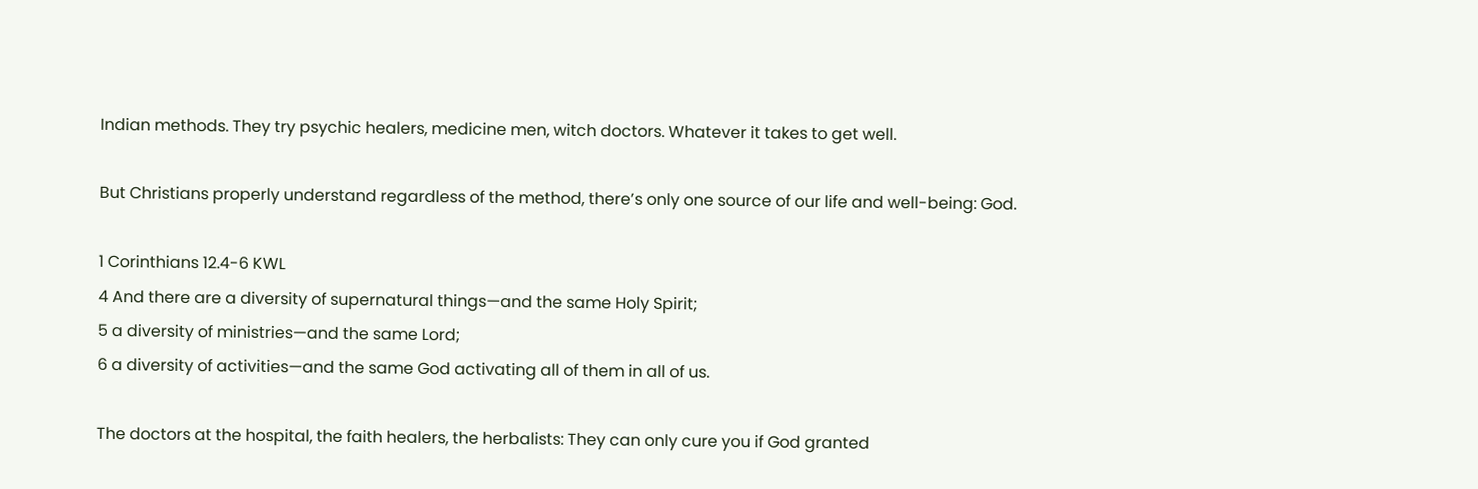Indian methods. They try psychic healers, medicine men, witch doctors. Whatever it takes to get well.

But Christians properly understand regardless of the method, there’s only one source of our life and well-being: God.

1 Corinthians 12.4-6 KWL
4 And there are a diversity of supernatural things—and the same Holy Spirit;
5 a diversity of ministries—and the same Lord;
6 a diversity of activities—and the same God activating all of them in all of us.

The doctors at the hospital, the faith healers, the herbalists: They can only cure you if God granted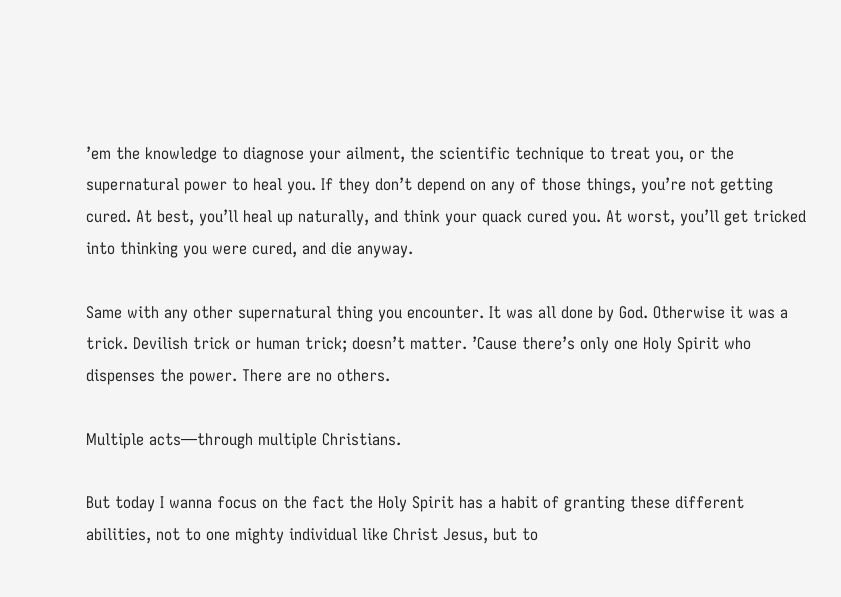’em the knowledge to diagnose your ailment, the scientific technique to treat you, or the supernatural power to heal you. If they don’t depend on any of those things, you’re not getting cured. At best, you’ll heal up naturally, and think your quack cured you. At worst, you’ll get tricked into thinking you were cured, and die anyway.

Same with any other supernatural thing you encounter. It was all done by God. Otherwise it was a trick. Devilish trick or human trick; doesn’t matter. ’Cause there’s only one Holy Spirit who dispenses the power. There are no others.

Multiple acts—through multiple Christians.

But today I wanna focus on the fact the Holy Spirit has a habit of granting these different abilities, not to one mighty individual like Christ Jesus, but to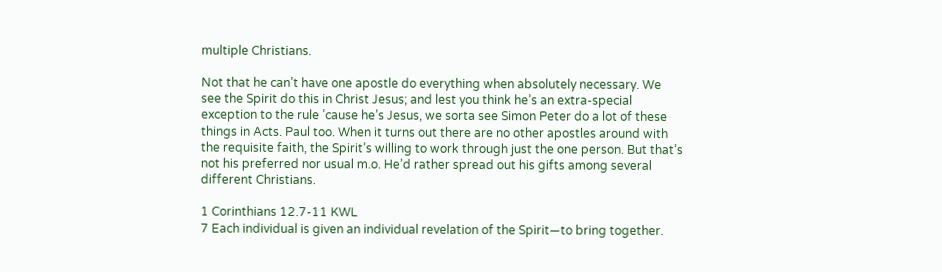multiple Christians.

Not that he can’t have one apostle do everything when absolutely necessary. We see the Spirit do this in Christ Jesus; and lest you think he’s an extra-special exception to the rule ’cause he’s Jesus, we sorta see Simon Peter do a lot of these things in Acts. Paul too. When it turns out there are no other apostles around with the requisite faith, the Spirit’s willing to work through just the one person. But that’s not his preferred nor usual m.o. He’d rather spread out his gifts among several different Christians.

1 Corinthians 12.7-11 KWL
7 Each individual is given an individual revelation of the Spirit—to bring together.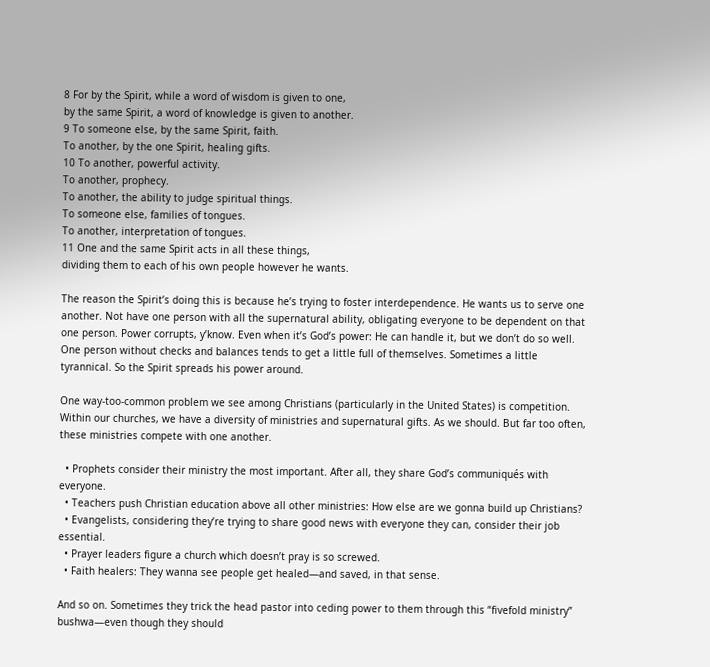8 For by the Spirit, while a word of wisdom is given to one,
by the same Spirit, a word of knowledge is given to another.
9 To someone else, by the same Spirit, faith.
To another, by the one Spirit, healing gifts.
10 To another, powerful activity.
To another, prophecy.
To another, the ability to judge spiritual things.
To someone else, families of tongues.
To another, interpretation of tongues.
11 One and the same Spirit acts in all these things,
dividing them to each of his own people however he wants.

The reason the Spirit’s doing this is because he’s trying to foster interdependence. He wants us to serve one another. Not have one person with all the supernatural ability, obligating everyone to be dependent on that one person. Power corrupts, y’know. Even when it’s God’s power: He can handle it, but we don’t do so well. One person without checks and balances tends to get a little full of themselves. Sometimes a little tyrannical. So the Spirit spreads his power around.

One way-too-common problem we see among Christians (particularly in the United States) is competition. Within our churches, we have a diversity of ministries and supernatural gifts. As we should. But far too often, these ministries compete with one another.

  • Prophets consider their ministry the most important. After all, they share God’s communiqués with everyone.
  • Teachers push Christian education above all other ministries: How else are we gonna build up Christians?
  • Evangelists, considering they’re trying to share good news with everyone they can, consider their job essential.
  • Prayer leaders figure a church which doesn’t pray is so screwed.
  • Faith healers: They wanna see people get healed—and saved, in that sense.

And so on. Sometimes they trick the head pastor into ceding power to them through this “fivefold ministry” bushwa—even though they should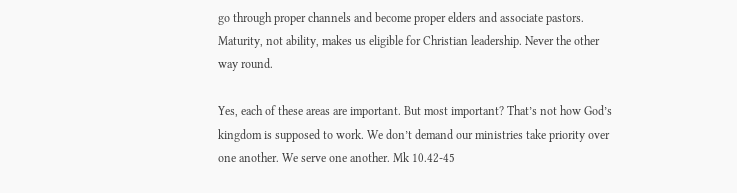go through proper channels and become proper elders and associate pastors. Maturity, not ability, makes us eligible for Christian leadership. Never the other way round.

Yes, each of these areas are important. But most important? That’s not how God’s kingdom is supposed to work. We don’t demand our ministries take priority over one another. We serve one another. Mk 10.42-45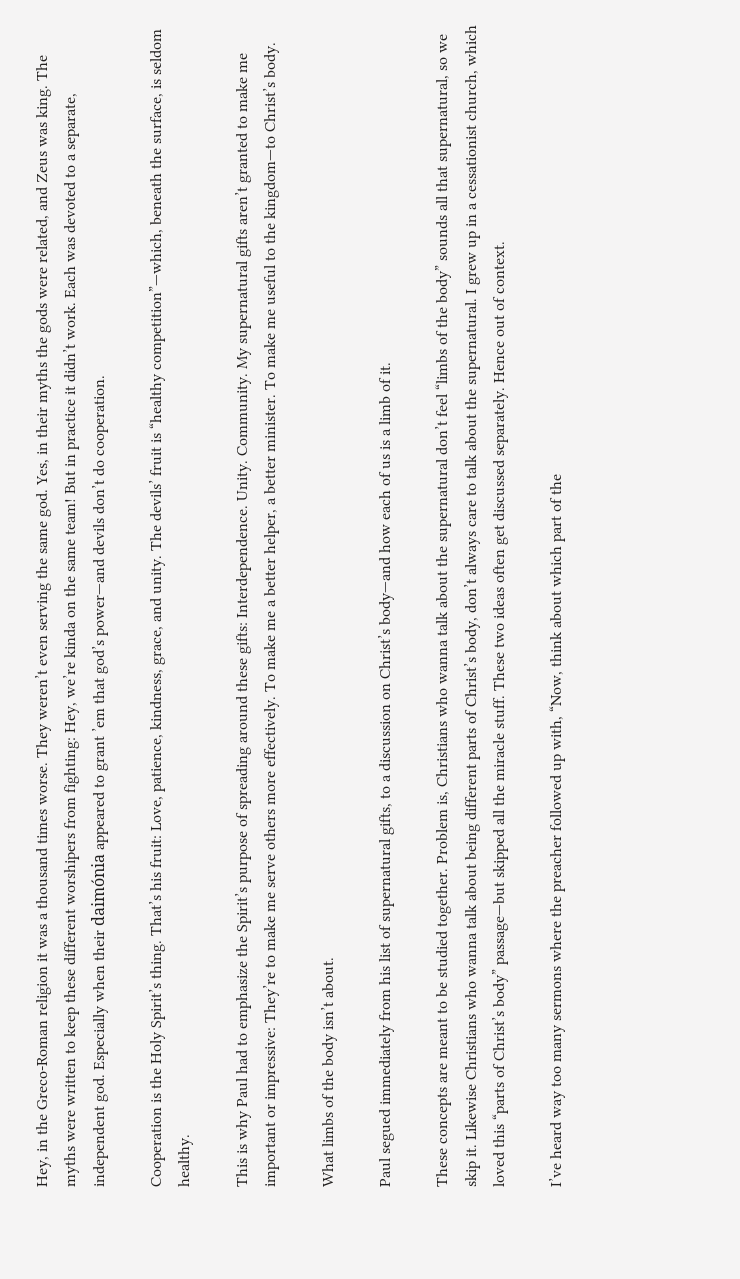Hey, in the Greco-Roman religion it was a thousand times worse. They weren’t even serving the same god. Yes, in their myths the gods were related, and Zeus was king. The myths were written to keep these different worshipers from fighting: Hey, we’re kinda on the same team! But in practice it didn’t work. Each was devoted to a separate, independent god. Especially when their daimónia appeared to grant ’em that god’s power—and devils don’t do cooperation.

Cooperation is the Holy Spirit’s thing. That’s his fruit: Love, patience, kindness, grace, and unity. The devils’ fruit is “healthy competition”—which, beneath the surface, is seldom healthy.

This is why Paul had to emphasize the Spirit’s purpose of spreading around these gifts: Interdependence. Unity. Community. My supernatural gifts aren’t granted to make me important or impressive: They’re to make me serve others more effectively. To make me a better helper, a better minister. To make me useful to the kingdom—to Christ’s body.

What limbs of the body isn’t about.

Paul segued immediately from his list of supernatural gifts, to a discussion on Christ’s body—and how each of us is a limb of it.

These concepts are meant to be studied together. Problem is, Christians who wanna talk about the supernatural don’t feel “limbs of the body” sounds all that supernatural, so we skip it. Likewise Christians who wanna talk about being different parts of Christ’s body, don’t always care to talk about the supernatural. I grew up in a cessationist church, which loved this “parts of Christ’s body” passage—but skipped all the miracle stuff. These two ideas often get discussed separately. Hence out of context.

I’ve heard way too many sermons where the preacher followed up with, “Now, think about which part of the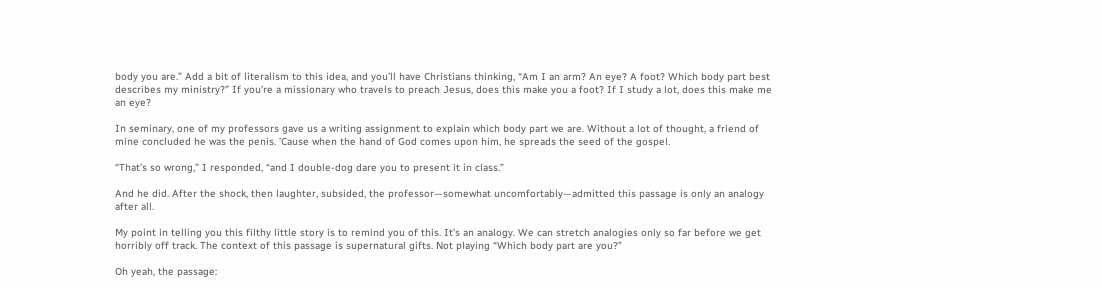body you are.” Add a bit of literalism to this idea, and you’ll have Christians thinking, “Am I an arm? An eye? A foot? Which body part best describes my ministry?” If you’re a missionary who travels to preach Jesus, does this make you a foot? If I study a lot, does this make me an eye?

In seminary, one of my professors gave us a writing assignment to explain which body part we are. Without a lot of thought, a friend of mine concluded he was the penis. ’Cause when the hand of God comes upon him, he spreads the seed of the gospel.

“That’s so wrong,” I responded, “and I double-dog dare you to present it in class.”

And he did. After the shock, then laughter, subsided, the professor—somewhat uncomfortably—admitted this passage is only an analogy after all.

My point in telling you this filthy little story is to remind you of this. It’s an analogy. We can stretch analogies only so far before we get horribly off track. The context of this passage is supernatural gifts. Not playing “Which body part are you?”

Oh yeah, the passage: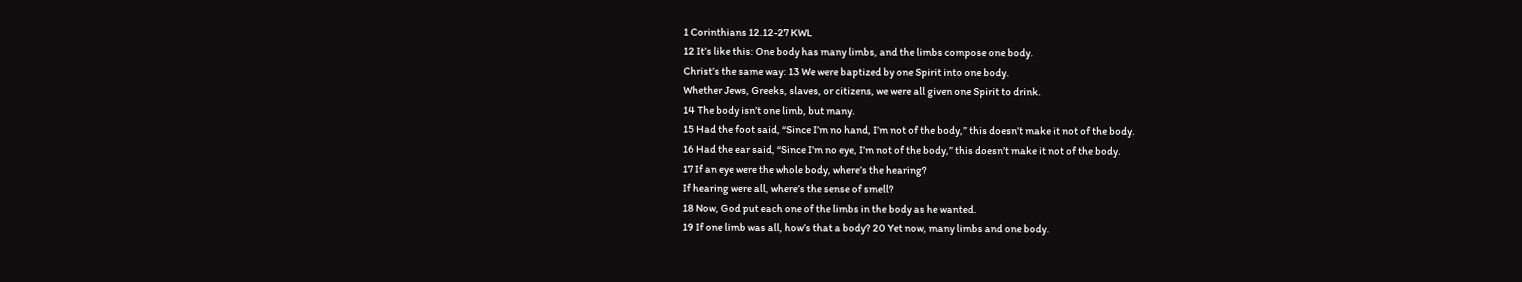1 Corinthians 12.12-27 KWL
12 It’s like this: One body has many limbs, and the limbs compose one body.
Christ’s the same way: 13 We were baptized by one Spirit into one body.
Whether Jews, Greeks, slaves, or citizens, we were all given one Spirit to drink.
14 The body isn’t one limb, but many.
15 Had the foot said, “Since I’m no hand, I’m not of the body,” this doesn’t make it not of the body.
16 Had the ear said, “Since I’m no eye, I’m not of the body,” this doesn’t make it not of the body.
17 If an eye were the whole body, where’s the hearing?
If hearing were all, where’s the sense of smell?
18 Now, God put each one of the limbs in the body as he wanted.
19 If one limb was all, how’s that a body? 20 Yet now, many limbs and one body.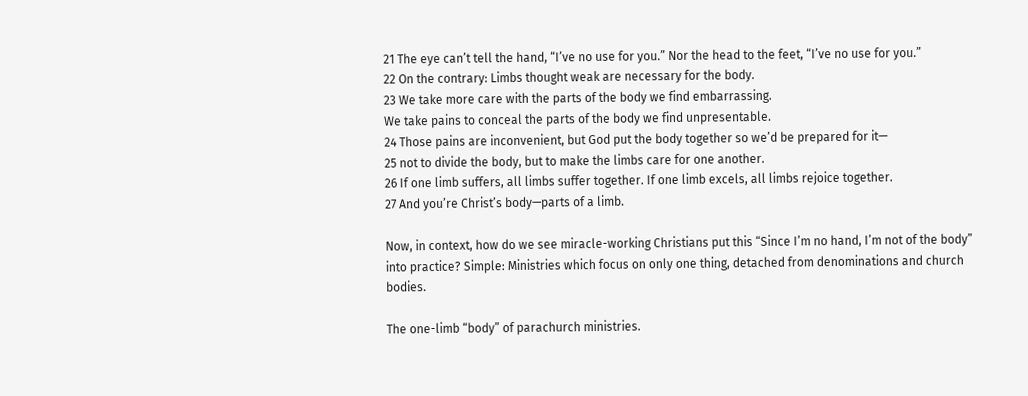21 The eye can’t tell the hand, “I’ve no use for you.” Nor the head to the feet, “I’ve no use for you.”
22 On the contrary: Limbs thought weak are necessary for the body.
23 We take more care with the parts of the body we find embarrassing.
We take pains to conceal the parts of the body we find unpresentable.
24 Those pains are inconvenient, but God put the body together so we’d be prepared for it—
25 not to divide the body, but to make the limbs care for one another.
26 If one limb suffers, all limbs suffer together. If one limb excels, all limbs rejoice together.
27 And you’re Christ’s body—parts of a limb.

Now, in context, how do we see miracle-working Christians put this “Since I’m no hand, I’m not of the body” into practice? Simple: Ministries which focus on only one thing, detached from denominations and church bodies.

The one-limb “body” of parachurch ministries.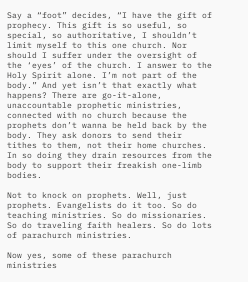Say a “foot” decides, “I have the gift of prophecy. This gift is so useful, so special, so authoritative, I shouldn’t limit myself to this one church. Nor should I suffer under the oversight of the ‘eyes’ of the church. I answer to the Holy Spirit alone. I’m not part of the body.” And yet isn’t that exactly what happens? There are go-it-alone, unaccountable prophetic ministries, connected with no church because the prophets don’t wanna be held back by the body. They ask donors to send their tithes to them, not their home churches. In so doing they drain resources from the body to support their freakish one-limb bodies.

Not to knock on prophets. Well, just prophets. Evangelists do it too. So do teaching ministries. So do missionaries. So do traveling faith healers. So do lots of parachurch ministries.

Now yes, some of these parachurch ministries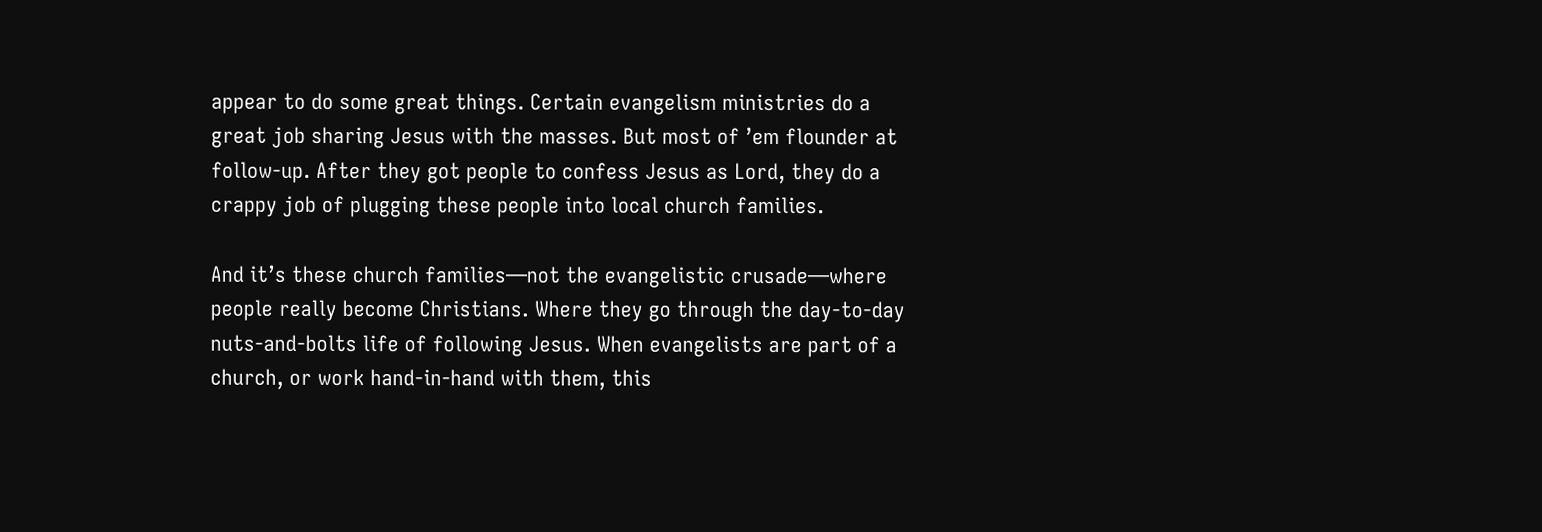appear to do some great things. Certain evangelism ministries do a great job sharing Jesus with the masses. But most of ’em flounder at follow-up. After they got people to confess Jesus as Lord, they do a crappy job of plugging these people into local church families.

And it’s these church families—not the evangelistic crusade—where people really become Christians. Where they go through the day-to-day nuts-and-bolts life of following Jesus. When evangelists are part of a church, or work hand-in-hand with them, this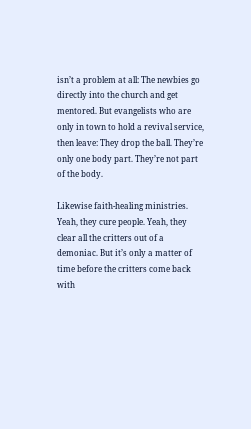isn’t a problem at all: The newbies go directly into the church and get mentored. But evangelists who are only in town to hold a revival service, then leave: They drop the ball. They’re only one body part. They’re not part of the body.

Likewise faith-healing ministries. Yeah, they cure people. Yeah, they clear all the critters out of a demoniac. But it’s only a matter of time before the critters come back with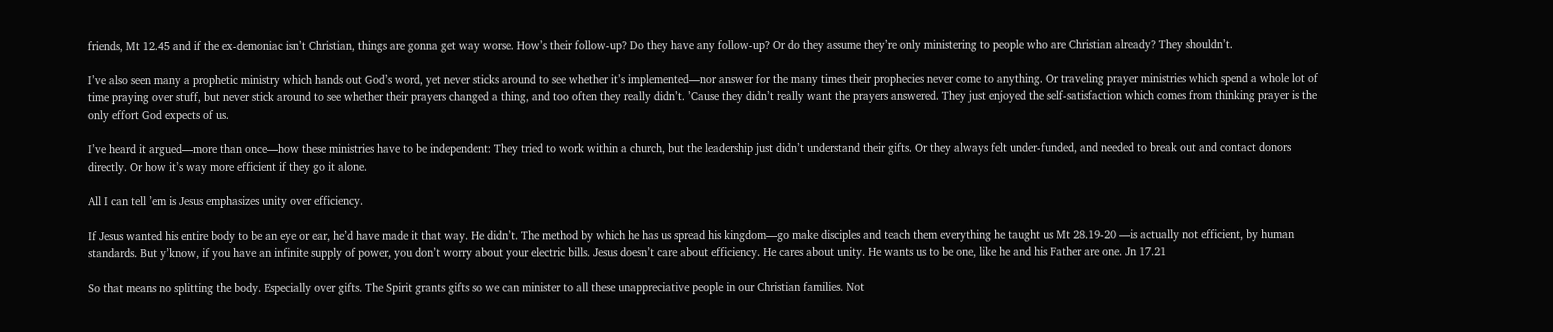friends, Mt 12.45 and if the ex-demoniac isn’t Christian, things are gonna get way worse. How’s their follow-up? Do they have any follow-up? Or do they assume they’re only ministering to people who are Christian already? They shouldn’t.

I’ve also seen many a prophetic ministry which hands out God’s word, yet never sticks around to see whether it’s implemented—nor answer for the many times their prophecies never come to anything. Or traveling prayer ministries which spend a whole lot of time praying over stuff, but never stick around to see whether their prayers changed a thing, and too often they really didn’t. ’Cause they didn’t really want the prayers answered. They just enjoyed the self-satisfaction which comes from thinking prayer is the only effort God expects of us.

I’ve heard it argued—more than once—how these ministries have to be independent: They tried to work within a church, but the leadership just didn’t understand their gifts. Or they always felt under-funded, and needed to break out and contact donors directly. Or how it’s way more efficient if they go it alone.

All I can tell ’em is Jesus emphasizes unity over efficiency.

If Jesus wanted his entire body to be an eye or ear, he’d have made it that way. He didn’t. The method by which he has us spread his kingdom—go make disciples and teach them everything he taught us Mt 28.19-20 —is actually not efficient, by human standards. But y’know, if you have an infinite supply of power, you don’t worry about your electric bills. Jesus doesn’t care about efficiency. He cares about unity. He wants us to be one, like he and his Father are one. Jn 17.21

So that means no splitting the body. Especially over gifts. The Spirit grants gifts so we can minister to all these unappreciative people in our Christian families. Not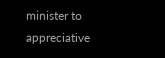minister to appreciative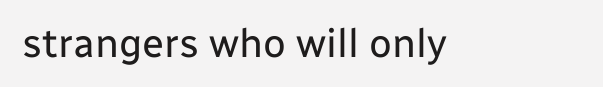strangers who will only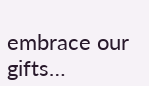embrace our gifts…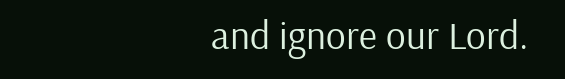and ignore our Lord.